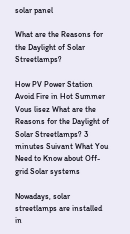solar panel

What are the Reasons for the Daylight of Solar Streetlamps?

How PV Power Station Avoid Fire in Hot Summer Vous lisez What are the Reasons for the Daylight of Solar Streetlamps? 3 minutes Suivant What You Need to Know about Off-grid Solar systems

Nowadays, solar streetlamps are installed in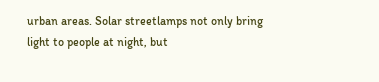urban areas. Solar streetlamps not only bring light to people at night, but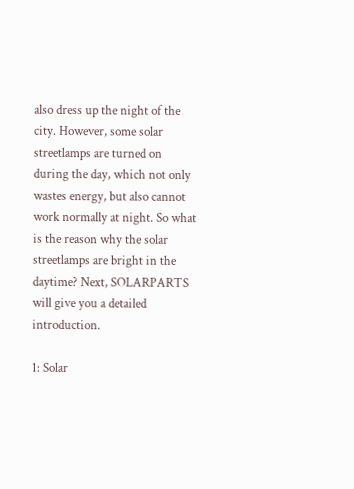also dress up the night of the city. However, some solar streetlamps are turned on during the day, which not only wastes energy, but also cannot work normally at night. So what is the reason why the solar streetlamps are bright in the daytime? Next, SOLARPARTS will give you a detailed introduction.

1: Solar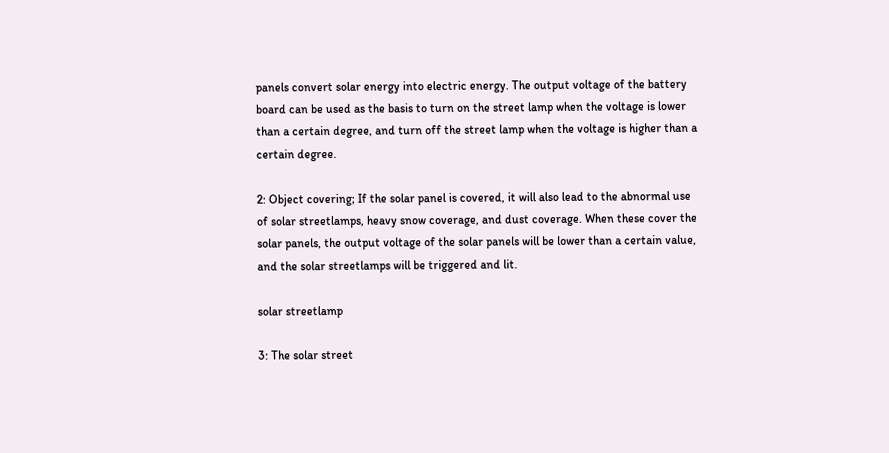panels convert solar energy into electric energy. The output voltage of the battery board can be used as the basis to turn on the street lamp when the voltage is lower than a certain degree, and turn off the street lamp when the voltage is higher than a certain degree.

2: Object covering; If the solar panel is covered, it will also lead to the abnormal use of solar streetlamps, heavy snow coverage, and dust coverage. When these cover the solar panels, the output voltage of the solar panels will be lower than a certain value, and the solar streetlamps will be triggered and lit.

solar streetlamp

3: The solar street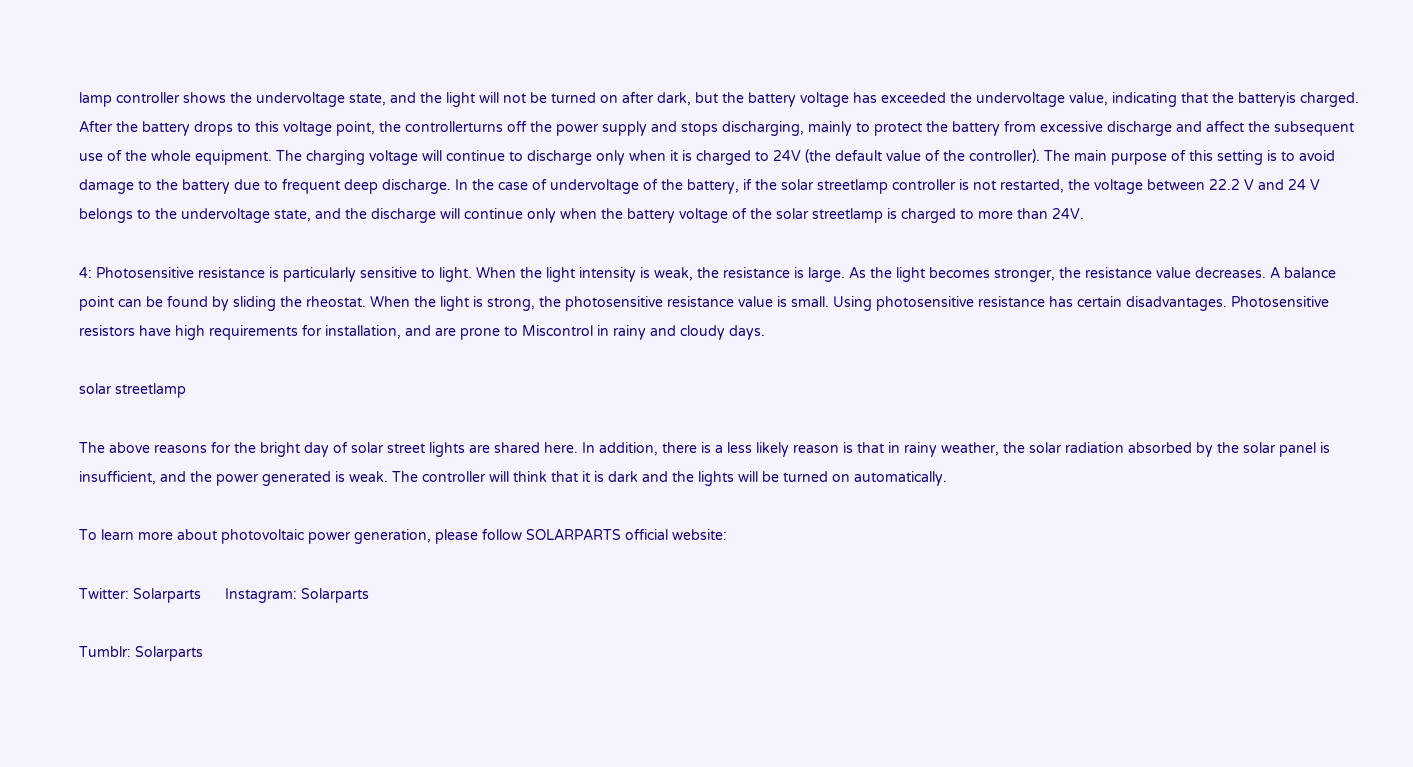lamp controller shows the undervoltage state, and the light will not be turned on after dark, but the battery voltage has exceeded the undervoltage value, indicating that the batteryis charged. After the battery drops to this voltage point, the controllerturns off the power supply and stops discharging, mainly to protect the battery from excessive discharge and affect the subsequent use of the whole equipment. The charging voltage will continue to discharge only when it is charged to 24V (the default value of the controller). The main purpose of this setting is to avoid damage to the battery due to frequent deep discharge. In the case of undervoltage of the battery, if the solar streetlamp controller is not restarted, the voltage between 22.2 V and 24 V belongs to the undervoltage state, and the discharge will continue only when the battery voltage of the solar streetlamp is charged to more than 24V.

4: Photosensitive resistance is particularly sensitive to light. When the light intensity is weak, the resistance is large. As the light becomes stronger, the resistance value decreases. A balance point can be found by sliding the rheostat. When the light is strong, the photosensitive resistance value is small. Using photosensitive resistance has certain disadvantages. Photosensitive resistors have high requirements for installation, and are prone to Miscontrol in rainy and cloudy days.

solar streetlamp

The above reasons for the bright day of solar street lights are shared here. In addition, there is a less likely reason is that in rainy weather, the solar radiation absorbed by the solar panel is insufficient, and the power generated is weak. The controller will think that it is dark and the lights will be turned on automatically.

To learn more about photovoltaic power generation, please follow SOLARPARTS official website:

Twitter: Solarparts      Instagram: Solarparts

Tumblr: Solarparts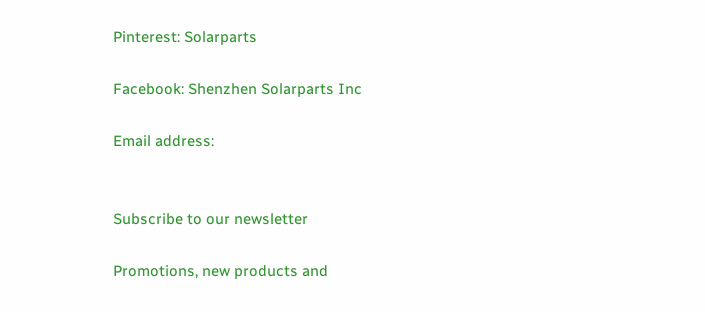Pinterest: Solarparts

Facebook: Shenzhen Solarparts Inc

Email address:


Subscribe to our newsletter

Promotions, new products and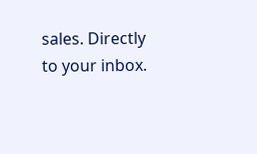sales. Directly to your inbox.